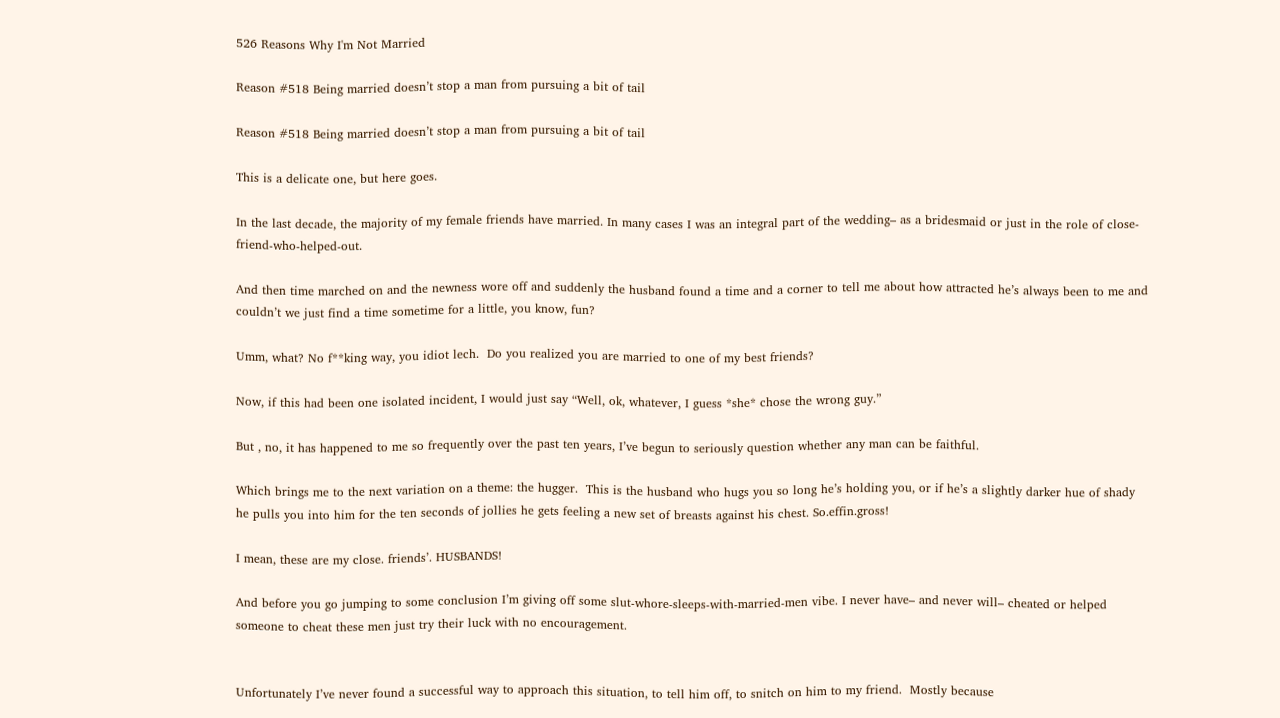526 Reasons Why I'm Not Married

Reason #518 Being married doesn’t stop a man from pursuing a bit of tail

Reason #518 Being married doesn’t stop a man from pursuing a bit of tail

This is a delicate one, but here goes.

In the last decade, the majority of my female friends have married. In many cases I was an integral part of the wedding– as a bridesmaid or just in the role of close-friend-who-helped-out.

And then time marched on and the newness wore off and suddenly the husband found a time and a corner to tell me about how attracted he’s always been to me and couldn’t we just find a time sometime for a little, you know, fun?

Umm, what? No f**king way, you idiot lech.  Do you realized you are married to one of my best friends?

Now, if this had been one isolated incident, I would just say “Well, ok, whatever, I guess *she* chose the wrong guy.”

But , no, it has happened to me so frequently over the past ten years, I’ve begun to seriously question whether any man can be faithful.

Which brings me to the next variation on a theme: the hugger.  This is the husband who hugs you so long he’s holding you, or if he’s a slightly darker hue of shady he pulls you into him for the ten seconds of jollies he gets feeling a new set of breasts against his chest. So.effin.gross!

I mean, these are my close. friends’. HUSBANDS!

And before you go jumping to some conclusion I’m giving off some slut-whore-sleeps-with-married-men vibe. I never have– and never will– cheated or helped someone to cheat these men just try their luck with no encouragement.


Unfortunately I’ve never found a successful way to approach this situation, to tell him off, to snitch on him to my friend.  Mostly because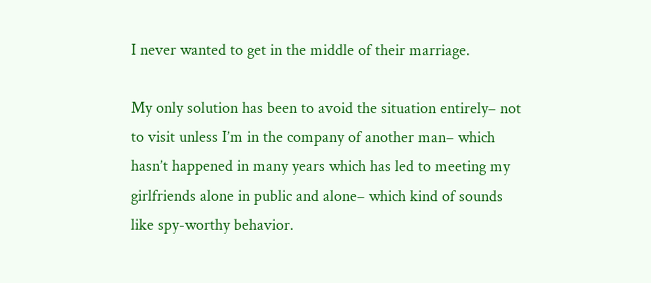I never wanted to get in the middle of their marriage.

My only solution has been to avoid the situation entirely– not to visit unless I’m in the company of another man– which hasn’t happened in many years which has led to meeting my girlfriends alone in public and alone– which kind of sounds like spy-worthy behavior.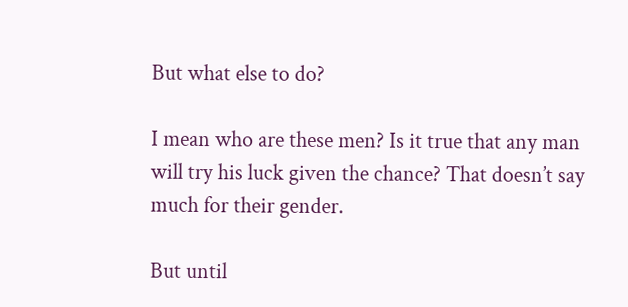But what else to do?

I mean who are these men? Is it true that any man will try his luck given the chance? That doesn’t say much for their gender.

But until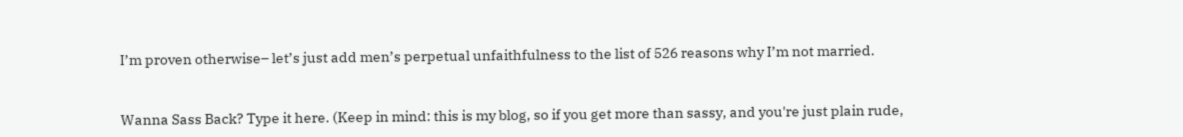I’m proven otherwise– let’s just add men’s perpetual unfaithfulness to the list of 526 reasons why I’m not married.


Wanna Sass Back? Type it here. (Keep in mind: this is my blog, so if you get more than sassy, and you're just plain rude,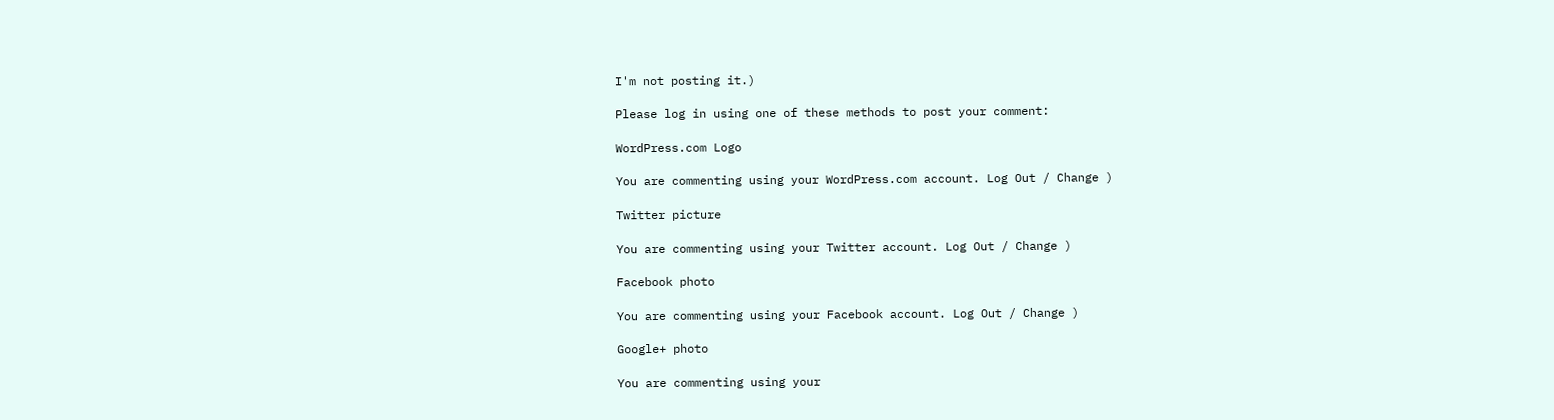I'm not posting it.)

Please log in using one of these methods to post your comment:

WordPress.com Logo

You are commenting using your WordPress.com account. Log Out / Change )

Twitter picture

You are commenting using your Twitter account. Log Out / Change )

Facebook photo

You are commenting using your Facebook account. Log Out / Change )

Google+ photo

You are commenting using your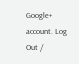Google+ account. Log Out /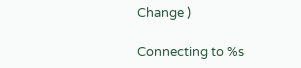Change )

Connecting to %s